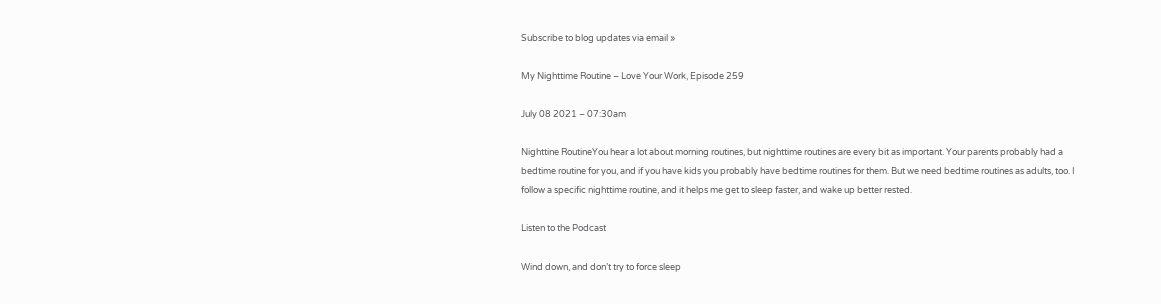Subscribe to blog updates via email »

My Nighttime Routine – Love Your Work, Episode 259

July 08 2021 – 07:30am

Nighttine RoutineYou hear a lot about morning routines, but nighttime routines are every bit as important. Your parents probably had a bedtime routine for you, and if you have kids you probably have bedtime routines for them. But we need bedtime routines as adults, too. I follow a specific nighttime routine, and it helps me get to sleep faster, and wake up better rested.

Listen to the Podcast

Wind down, and don’t try to force sleep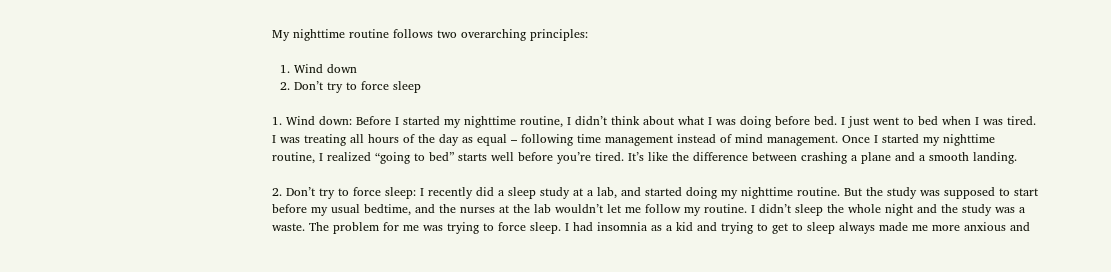My nighttime routine follows two overarching principles:

  1. Wind down
  2. Don’t try to force sleep

1. Wind down: Before I started my nighttime routine, I didn’t think about what I was doing before bed. I just went to bed when I was tired. I was treating all hours of the day as equal – following time management instead of mind management. Once I started my nighttime routine, I realized “going to bed” starts well before you’re tired. It’s like the difference between crashing a plane and a smooth landing.

2. Don’t try to force sleep: I recently did a sleep study at a lab, and started doing my nighttime routine. But the study was supposed to start before my usual bedtime, and the nurses at the lab wouldn’t let me follow my routine. I didn’t sleep the whole night and the study was a waste. The problem for me was trying to force sleep. I had insomnia as a kid and trying to get to sleep always made me more anxious and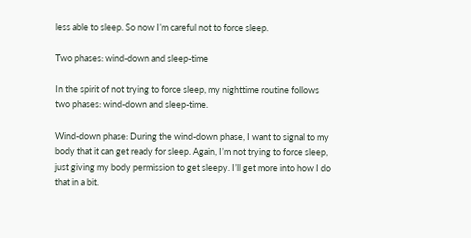less able to sleep. So now I’m careful not to force sleep.

Two phases: wind-down and sleep-time

In the spirit of not trying to force sleep, my nighttime routine follows two phases: wind-down and sleep-time.

Wind-down phase: During the wind-down phase, I want to signal to my body that it can get ready for sleep. Again, I’m not trying to force sleep, just giving my body permission to get sleepy. I’ll get more into how I do that in a bit.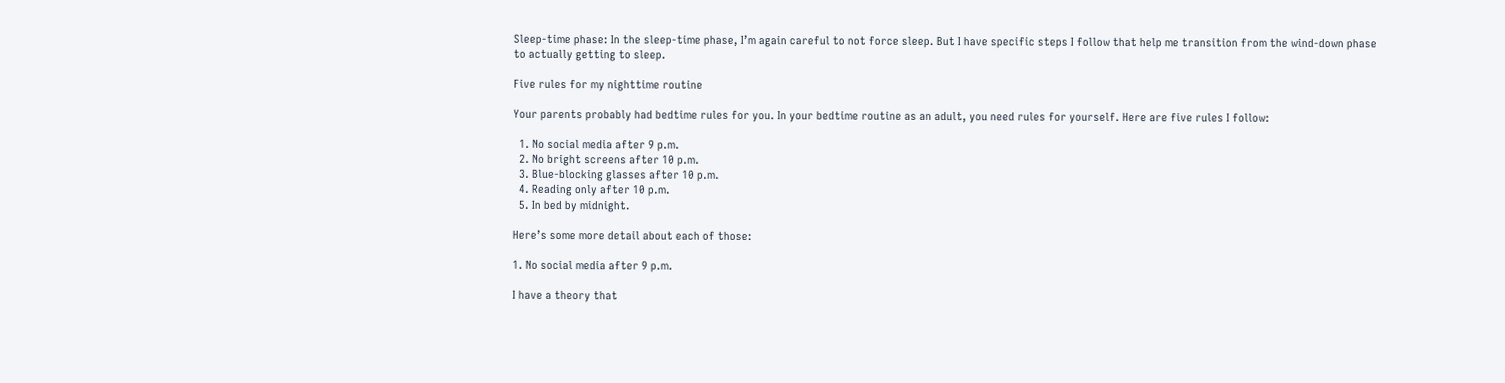Sleep-time phase: In the sleep-time phase, I’m again careful to not force sleep. But I have specific steps I follow that help me transition from the wind-down phase to actually getting to sleep.

Five rules for my nighttime routine

Your parents probably had bedtime rules for you. In your bedtime routine as an adult, you need rules for yourself. Here are five rules I follow:

  1. No social media after 9 p.m.
  2. No bright screens after 10 p.m.
  3. Blue-blocking glasses after 10 p.m.
  4. Reading only after 10 p.m.
  5. In bed by midnight.

Here’s some more detail about each of those:

1. No social media after 9 p.m.

I have a theory that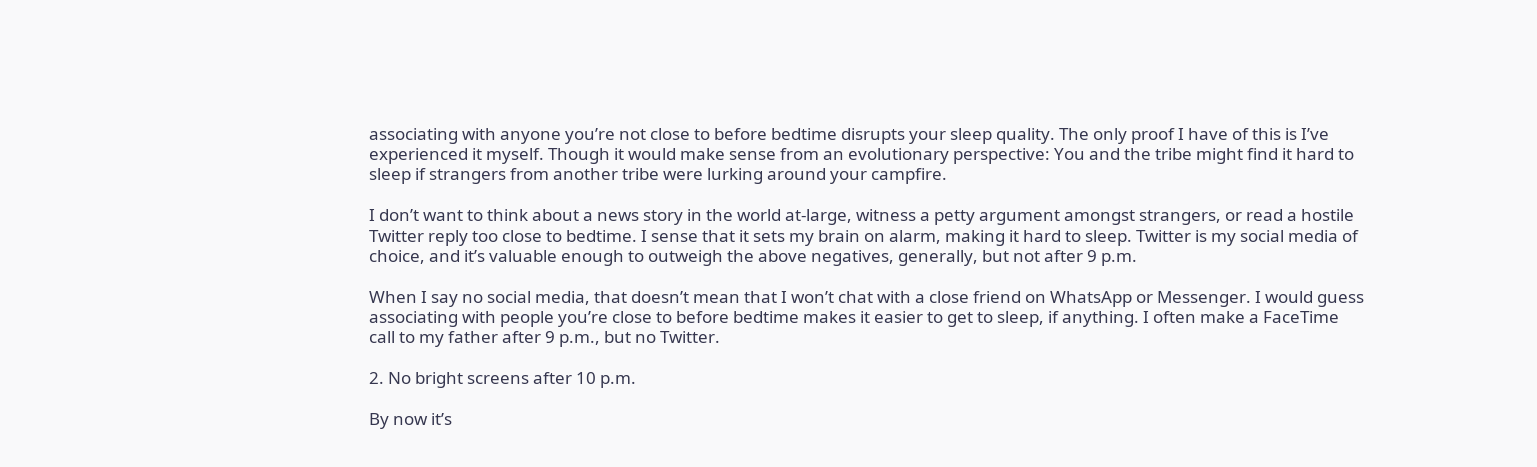associating with anyone you’re not close to before bedtime disrupts your sleep quality. The only proof I have of this is I’ve experienced it myself. Though it would make sense from an evolutionary perspective: You and the tribe might find it hard to sleep if strangers from another tribe were lurking around your campfire.

I don’t want to think about a news story in the world at-large, witness a petty argument amongst strangers, or read a hostile Twitter reply too close to bedtime. I sense that it sets my brain on alarm, making it hard to sleep. Twitter is my social media of choice, and it’s valuable enough to outweigh the above negatives, generally, but not after 9 p.m.

When I say no social media, that doesn’t mean that I won’t chat with a close friend on WhatsApp or Messenger. I would guess associating with people you’re close to before bedtime makes it easier to get to sleep, if anything. I often make a FaceTime call to my father after 9 p.m., but no Twitter.

2. No bright screens after 10 p.m.

By now it’s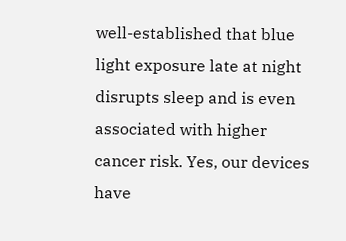well-established that blue light exposure late at night disrupts sleep and is even associated with higher cancer risk. Yes, our devices have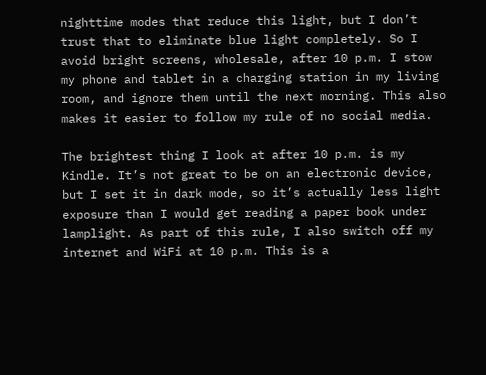nighttime modes that reduce this light, but I don’t trust that to eliminate blue light completely. So I avoid bright screens, wholesale, after 10 p.m. I stow my phone and tablet in a charging station in my living room, and ignore them until the next morning. This also makes it easier to follow my rule of no social media.

The brightest thing I look at after 10 p.m. is my Kindle. It’s not great to be on an electronic device, but I set it in dark mode, so it’s actually less light exposure than I would get reading a paper book under lamplight. As part of this rule, I also switch off my internet and WiFi at 10 p.m. This is a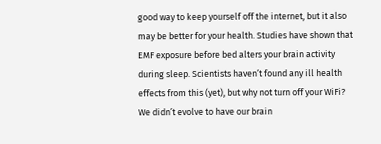good way to keep yourself off the internet, but it also may be better for your health. Studies have shown that EMF exposure before bed alters your brain activity during sleep. Scientists haven’t found any ill health effects from this (yet), but why not turn off your WiFi? We didn’t evolve to have our brain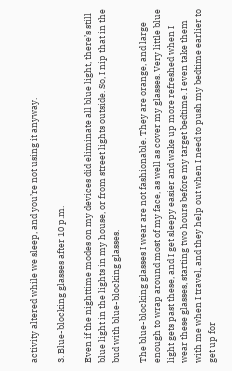activity altered while we sleep, and you’re not using it anyway.

3. Blue-blocking glasses after 10 p.m.

Even if the nighttime modes on my devices did eliminate all blue light, there’s still blue light in the lights in my house, or from street lights outside. So, I nip that in the bud with blue-blocking glasses.

The blue-blocking glasses I wear are not fashionable. They are orange, and large enough to wrap around most of my face, as well as cover my glasses. Very little blue light gets past these, and I get sleepy easier and wake up more refreshed when I wear these glasses, starting two hours before my target bedtime. I even take them with me when I travel, and they help out when I need to push my bedtime earlier to get up for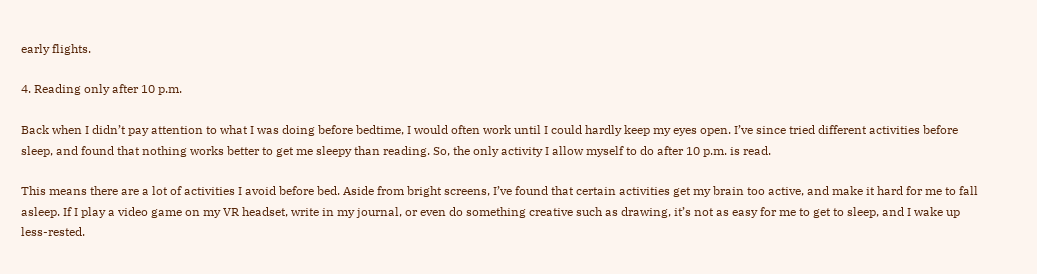early flights.

4. Reading only after 10 p.m.

Back when I didn’t pay attention to what I was doing before bedtime, I would often work until I could hardly keep my eyes open. I’ve since tried different activities before sleep, and found that nothing works better to get me sleepy than reading. So, the only activity I allow myself to do after 10 p.m. is read.

This means there are a lot of activities I avoid before bed. Aside from bright screens, I’ve found that certain activities get my brain too active, and make it hard for me to fall asleep. If I play a video game on my VR headset, write in my journal, or even do something creative such as drawing, it’s not as easy for me to get to sleep, and I wake up less-rested.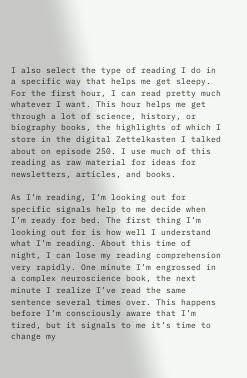I also select the type of reading I do in a specific way that helps me get sleepy. For the first hour, I can read pretty much whatever I want. This hour helps me get through a lot of science, history, or biography books, the highlights of which I store in the digital Zettelkasten I talked about on episode 250. I use much of this reading as raw material for ideas for newsletters, articles, and books.

As I’m reading, I’m looking out for specific signals help to me decide when I’m ready for bed. The first thing I’m looking out for is how well I understand what I’m reading. About this time of night, I can lose my reading comprehension very rapidly. One minute I’m engrossed in a complex neuroscience book, the next minute I realize I’ve read the same sentence several times over. This happens before I’m consciously aware that I’m tired, but it signals to me it’s time to change my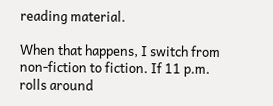reading material.

When that happens, I switch from non-fiction to fiction. If 11 p.m. rolls around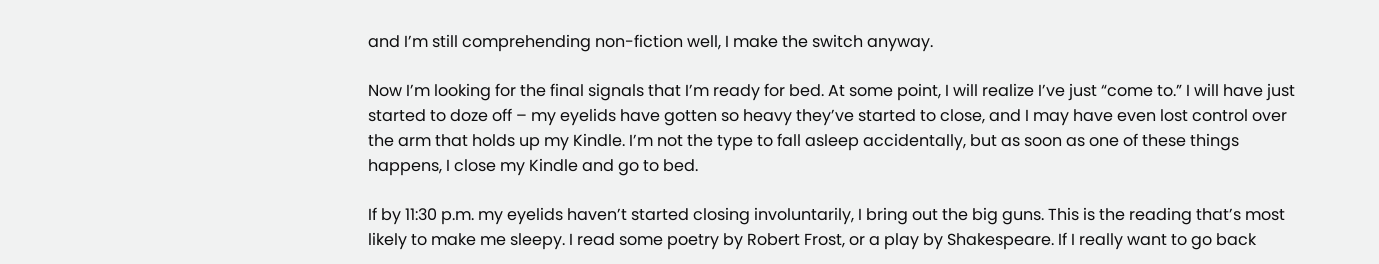and I’m still comprehending non-fiction well, I make the switch anyway.

Now I’m looking for the final signals that I’m ready for bed. At some point, I will realize I’ve just “come to.” I will have just started to doze off – my eyelids have gotten so heavy they’ve started to close, and I may have even lost control over the arm that holds up my Kindle. I’m not the type to fall asleep accidentally, but as soon as one of these things happens, I close my Kindle and go to bed.

If by 11:30 p.m. my eyelids haven’t started closing involuntarily, I bring out the big guns. This is the reading that’s most likely to make me sleepy. I read some poetry by Robert Frost, or a play by Shakespeare. If I really want to go back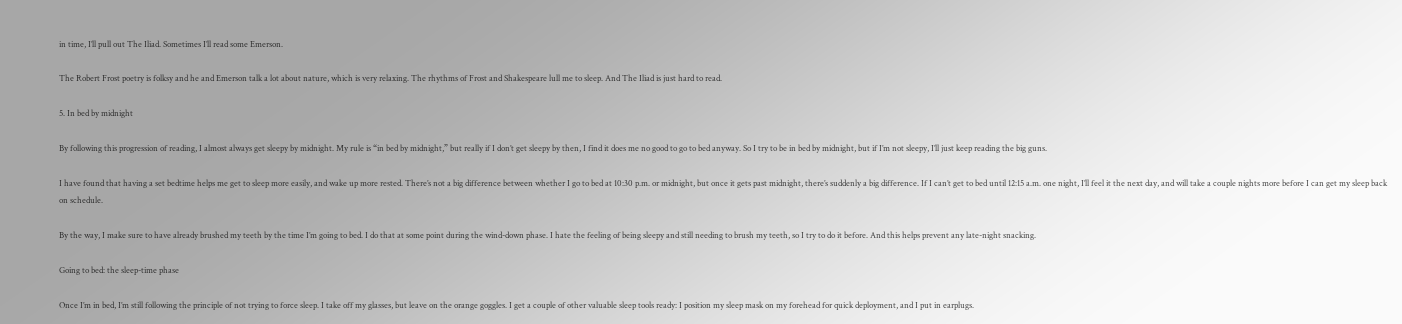in time, I’ll pull out The Iliad. Sometimes I’ll read some Emerson.

The Robert Frost poetry is folksy and he and Emerson talk a lot about nature, which is very relaxing. The rhythms of Frost and Shakespeare lull me to sleep. And The Iliad is just hard to read.

5. In bed by midnight

By following this progression of reading, I almost always get sleepy by midnight. My rule is “in bed by midnight,” but really if I don’t get sleepy by then, I find it does me no good to go to bed anyway. So I try to be in bed by midnight, but if I’m not sleepy, I’ll just keep reading the big guns.

I have found that having a set bedtime helps me get to sleep more easily, and wake up more rested. There’s not a big difference between whether I go to bed at 10:30 p.m. or midnight, but once it gets past midnight, there’s suddenly a big difference. If I can’t get to bed until 12:15 a.m. one night, I’ll feel it the next day, and will take a couple nights more before I can get my sleep back on schedule.

By the way, I make sure to have already brushed my teeth by the time I’m going to bed. I do that at some point during the wind-down phase. I hate the feeling of being sleepy and still needing to brush my teeth, so I try to do it before. And this helps prevent any late-night snacking.

Going to bed: the sleep-time phase

Once I’m in bed, I’m still following the principle of not trying to force sleep. I take off my glasses, but leave on the orange goggles. I get a couple of other valuable sleep tools ready: I position my sleep mask on my forehead for quick deployment, and I put in earplugs.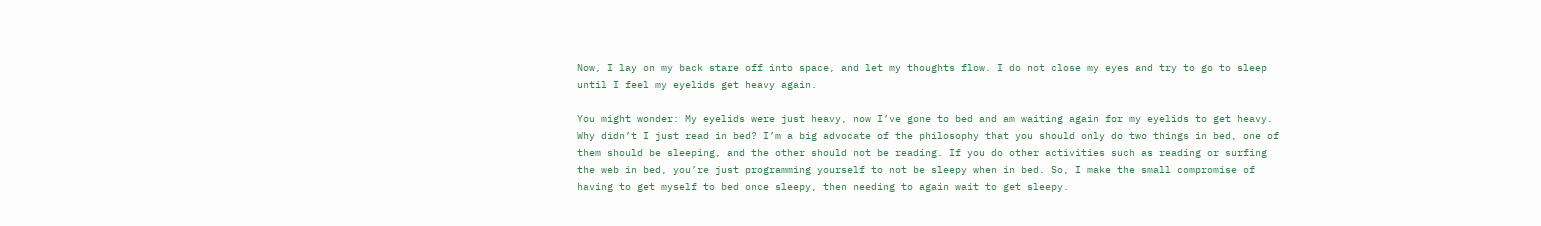Now, I lay on my back stare off into space, and let my thoughts flow. I do not close my eyes and try to go to sleep until I feel my eyelids get heavy again.

You might wonder: My eyelids were just heavy, now I’ve gone to bed and am waiting again for my eyelids to get heavy. Why didn’t I just read in bed? I’m a big advocate of the philosophy that you should only do two things in bed, one of them should be sleeping, and the other should not be reading. If you do other activities such as reading or surfing the web in bed, you’re just programming yourself to not be sleepy when in bed. So, I make the small compromise of having to get myself to bed once sleepy, then needing to again wait to get sleepy.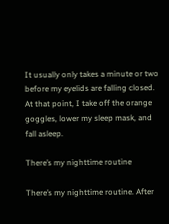It usually only takes a minute or two before my eyelids are falling closed. At that point, I take off the orange goggles, lower my sleep mask, and fall asleep.

There’s my nighttime routine

There’s my nighttime routine. After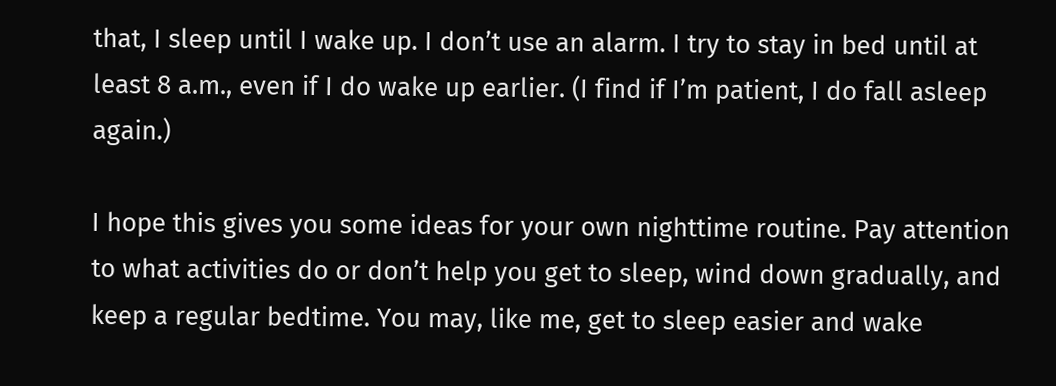that, I sleep until I wake up. I don’t use an alarm. I try to stay in bed until at least 8 a.m., even if I do wake up earlier. (I find if I’m patient, I do fall asleep again.)

I hope this gives you some ideas for your own nighttime routine. Pay attention to what activities do or don’t help you get to sleep, wind down gradually, and keep a regular bedtime. You may, like me, get to sleep easier and wake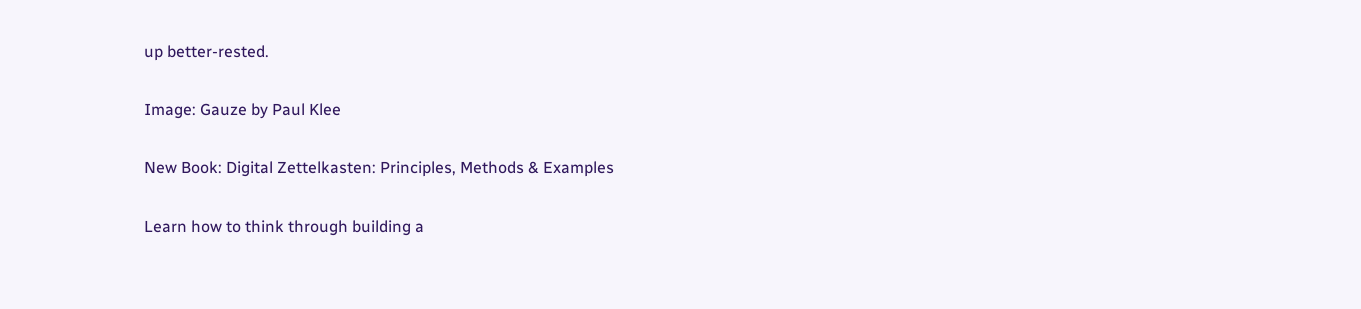up better-rested.

Image: Gauze by Paul Klee

New Book: Digital Zettelkasten: Principles, Methods & Examples

Learn how to think through building a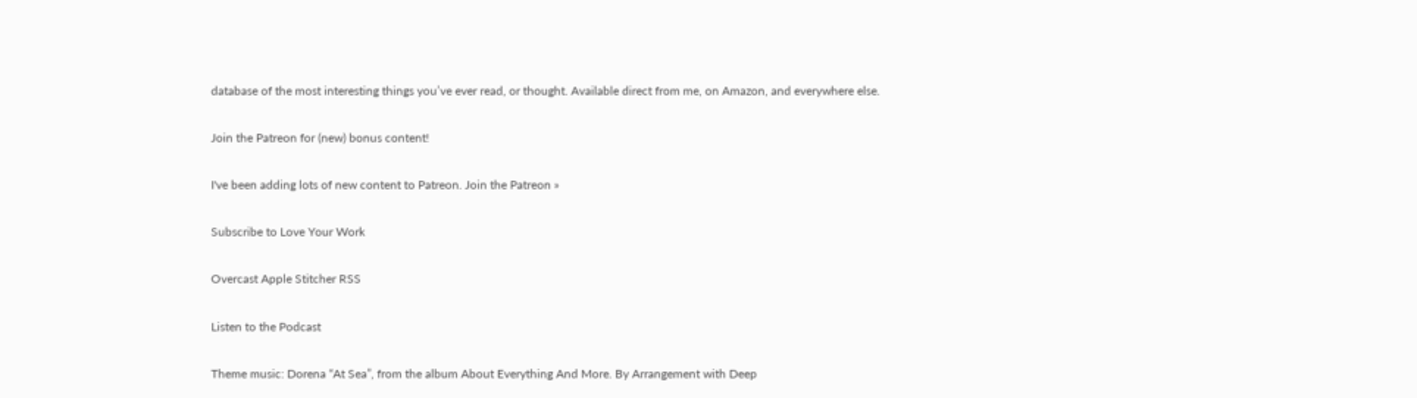database of the most interesting things you’ve ever read, or thought. Available direct from me, on Amazon, and everywhere else.

Join the Patreon for (new) bonus content!

I've been adding lots of new content to Patreon. Join the Patreon »

Subscribe to Love Your Work

Overcast Apple Stitcher RSS

Listen to the Podcast

Theme music: Dorena “At Sea”, from the album About Everything And More. By Arrangement with Deep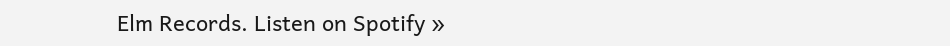Elm Records. Listen on Spotify »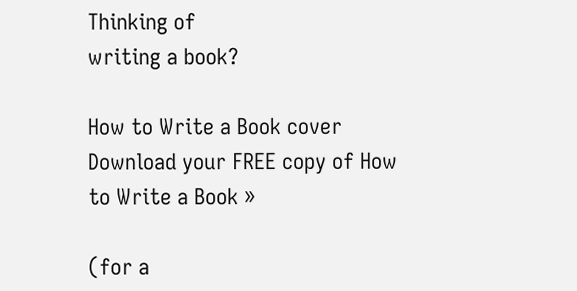Thinking of
writing a book?

How to Write a Book cover
Download your FREE copy of How to Write a Book »

(for a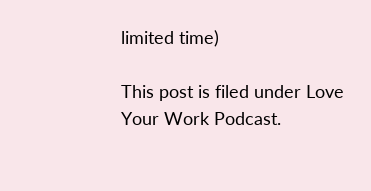limited time)

This post is filed under Love Your Work Podcast.